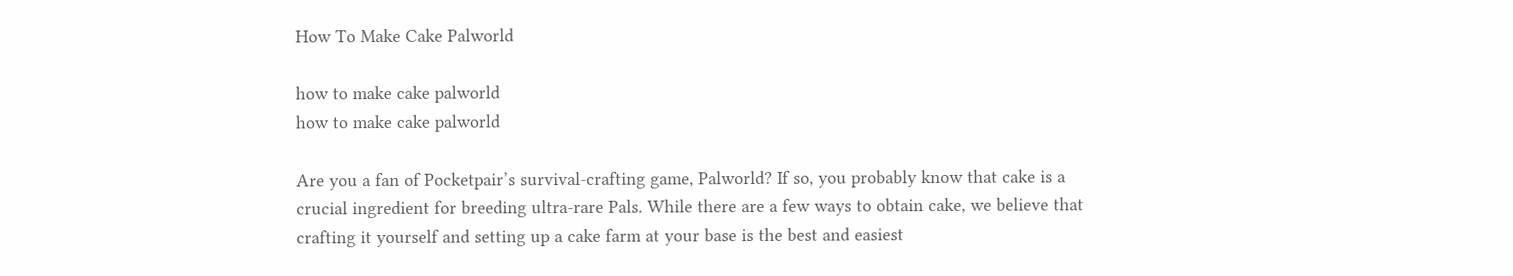How To Make Cake Palworld

how to make cake palworld
how to make cake palworld

Are you a fan of Pocketpair’s survival-crafting game, Palworld? If so, you probably know that cake is a crucial ingredient for breeding ultra-rare Pals. While there are a few ways to obtain cake, we believe that crafting it yourself and setting up a cake farm at your base is the best and easiest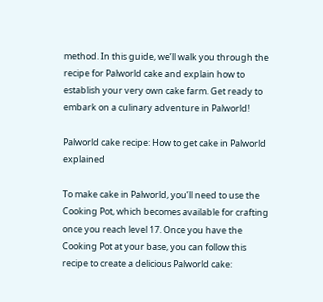method. In this guide, we’ll walk you through the recipe for Palworld cake and explain how to establish your very own cake farm. Get ready to embark on a culinary adventure in Palworld!

Palworld cake recipe: How to get cake in Palworld explained

To make cake in Palworld, you’ll need to use the Cooking Pot, which becomes available for crafting once you reach level 17. Once you have the Cooking Pot at your base, you can follow this recipe to create a delicious Palworld cake: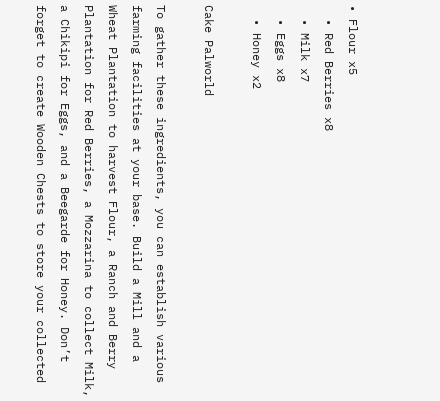• Flour x5
  • Red Berries x8
  • Milk x7
  • Eggs x8
  • Honey x2

Cake Palworld

To gather these ingredients, you can establish various farming facilities at your base. Build a Mill and a Wheat Plantation to harvest Flour, a Ranch and Berry Plantation for Red Berries, a Mozzarina to collect Milk, a Chikipi for Eggs, and a Beegarde for Honey. Don’t forget to create Wooden Chests to store your collected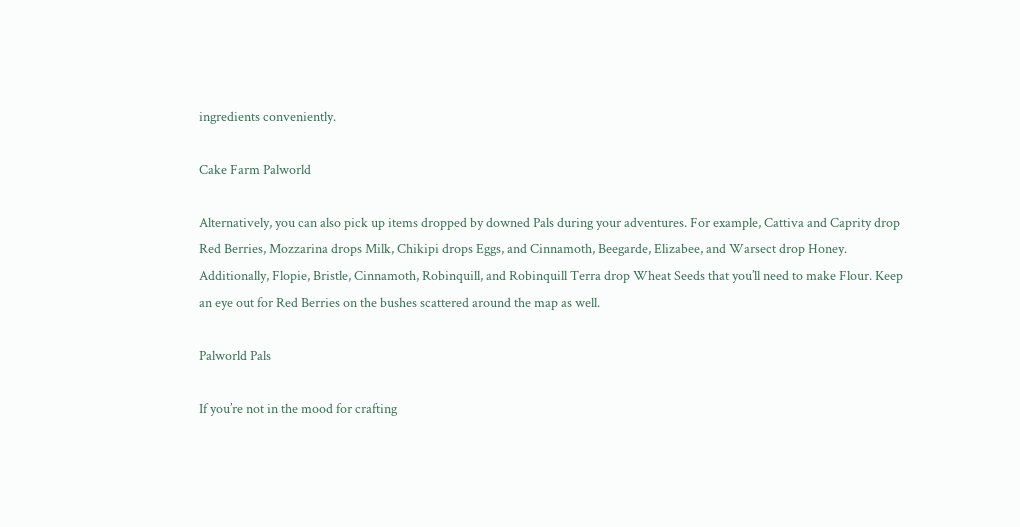ingredients conveniently.

Cake Farm Palworld

Alternatively, you can also pick up items dropped by downed Pals during your adventures. For example, Cattiva and Caprity drop Red Berries, Mozzarina drops Milk, Chikipi drops Eggs, and Cinnamoth, Beegarde, Elizabee, and Warsect drop Honey. Additionally, Flopie, Bristle, Cinnamoth, Robinquill, and Robinquill Terra drop Wheat Seeds that you’ll need to make Flour. Keep an eye out for Red Berries on the bushes scattered around the map as well.

Palworld Pals

If you’re not in the mood for crafting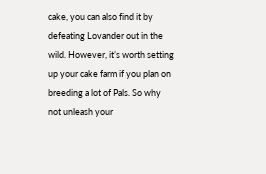cake, you can also find it by defeating Lovander out in the wild. However, it’s worth setting up your cake farm if you plan on breeding a lot of Pals. So why not unleash your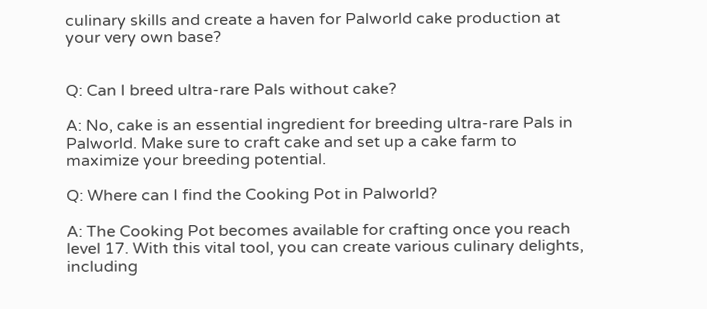culinary skills and create a haven for Palworld cake production at your very own base?


Q: Can I breed ultra-rare Pals without cake?

A: No, cake is an essential ingredient for breeding ultra-rare Pals in Palworld. Make sure to craft cake and set up a cake farm to maximize your breeding potential.

Q: Where can I find the Cooking Pot in Palworld?

A: The Cooking Pot becomes available for crafting once you reach level 17. With this vital tool, you can create various culinary delights, including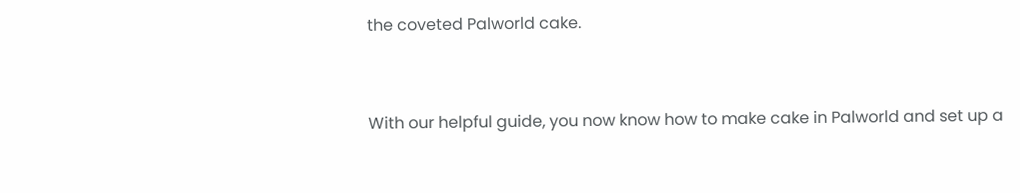the coveted Palworld cake.


With our helpful guide, you now know how to make cake in Palworld and set up a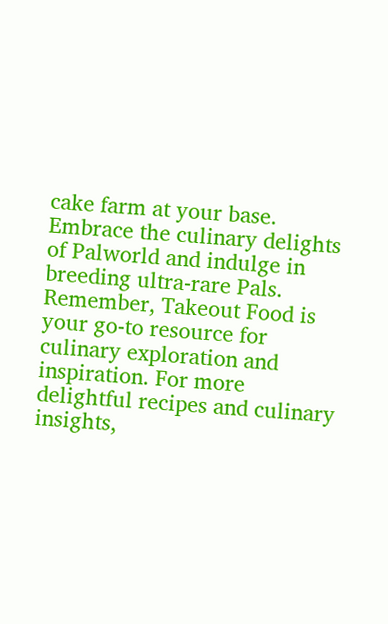cake farm at your base. Embrace the culinary delights of Palworld and indulge in breeding ultra-rare Pals. Remember, Takeout Food is your go-to resource for culinary exploration and inspiration. For more delightful recipes and culinary insights,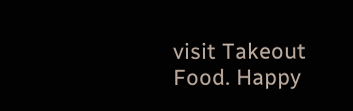visit Takeout Food. Happy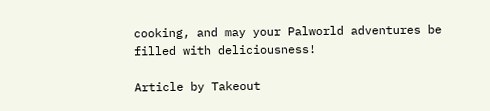cooking, and may your Palworld adventures be filled with deliciousness!

Article by Takeout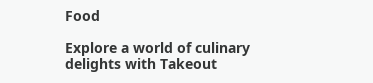Food

Explore a world of culinary delights with Takeout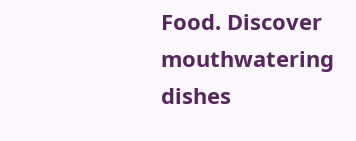Food. Discover mouthwatering dishes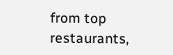from top restaurants,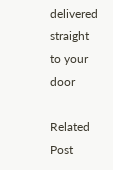delivered straight to your door

Related Post